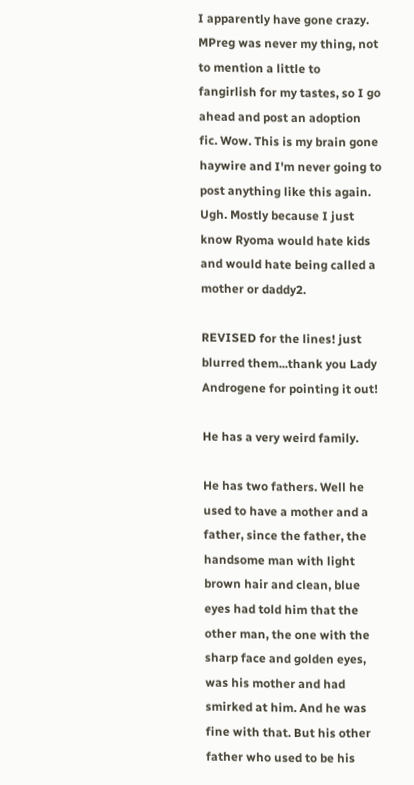I apparently have gone crazy. MPreg was never my thing, not to mention a little to fangirlish for my tastes, so I go ahead and post an adoption fic. Wow. This is my brain gone haywire and I'm never going to post anything like this again. Ugh. Mostly because I just know Ryoma would hate kids and would hate being called a mother or daddy2.

REVISED for the lines! just blurred them...thank you Lady Androgene for pointing it out!

He has a very weird family.

He has two fathers. Well he used to have a mother and a father, since the father, the handsome man with light brown hair and clean, blue eyes had told him that the other man, the one with the sharp face and golden eyes, was his mother and had smirked at him. And he was fine with that. But his other father who used to be his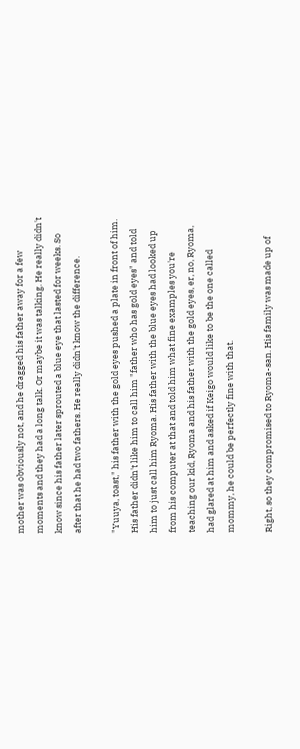mother was obviously not, and he dragged his father away for a few moments and they had a long talk. Or maybe it was talking. He really didn't know since his father later sprouted a blue eye that lasted for weeks. So after that he had two fathers. He really didn't know the difference.

"Yuuya, toast," his father with the gold eyes pushed a plate in front of him. His father didn't like him to call him "father who has gold eyes" and told him to just call him Ryoma. His father with the blue eyes had looked up from his computer at that and told him what fine examples you're teaching our kid, Ryoma and his father with the gold eyes, er, no, Ryoma, had glared at him and asked if Keigo would like to be the one called mommy, he could be perfectly fine with that.

Right, so they compromised to Ryoma-san. His family was made up of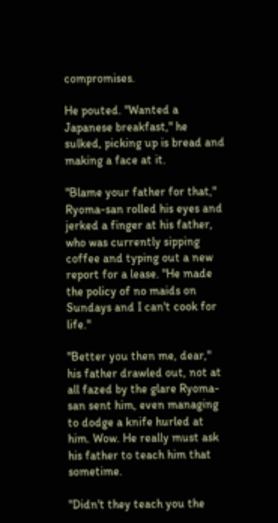compromises.

He pouted. "Wanted a Japanese breakfast," he sulked, picking up is bread and making a face at it.

"Blame your father for that," Ryoma-san rolled his eyes and jerked a finger at his father, who was currently sipping coffee and typing out a new report for a lease. "He made the policy of no maids on Sundays and I can't cook for life."

"Better you then me, dear," his father drawled out, not at all fazed by the glare Ryoma-san sent him, even managing to dodge a knife hurled at him. Wow. He really must ask his father to teach him that sometime.

"Didn't they teach you the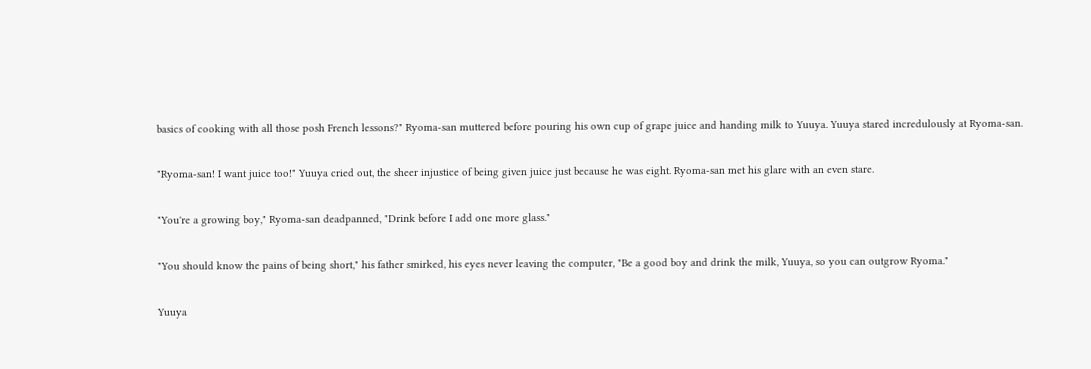basics of cooking with all those posh French lessons?" Ryoma-san muttered before pouring his own cup of grape juice and handing milk to Yuuya. Yuuya stared incredulously at Ryoma-san.

"Ryoma-san! I want juice too!" Yuuya cried out, the sheer injustice of being given juice just because he was eight. Ryoma-san met his glare with an even stare.

"You're a growing boy," Ryoma-san deadpanned, "Drink before I add one more glass."

"You should know the pains of being short," his father smirked, his eyes never leaving the computer, "Be a good boy and drink the milk, Yuuya, so you can outgrow Ryoma."

Yuuya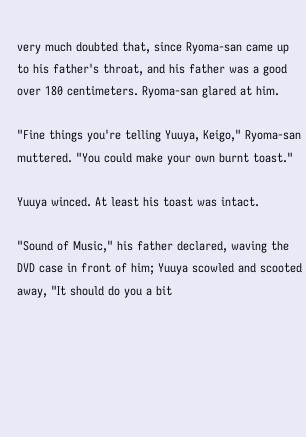very much doubted that, since Ryoma-san came up to his father's throat, and his father was a good over 180 centimeters. Ryoma-san glared at him.

"Fine things you're telling Yuuya, Keigo," Ryoma-san muttered. "You could make your own burnt toast."

Yuuya winced. At least his toast was intact.

"Sound of Music," his father declared, waving the DVD case in front of him; Yuuya scowled and scooted away, "It should do you a bit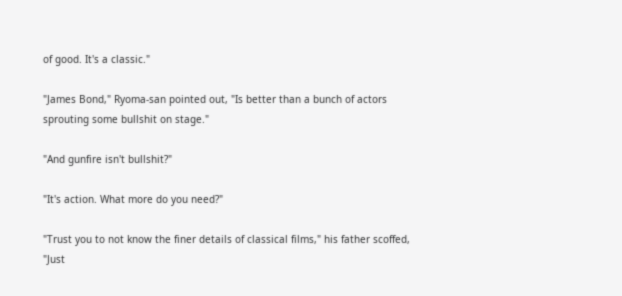of good. It's a classic."

"James Bond," Ryoma-san pointed out, "Is better than a bunch of actors sprouting some bullshit on stage."

"And gunfire isn't bullshit?"

"It's action. What more do you need?"

"Trust you to not know the finer details of classical films," his father scoffed, "Just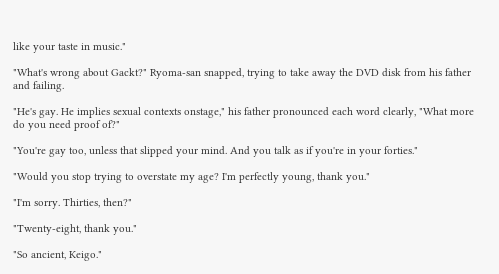like your taste in music."

"What's wrong about Gackt?" Ryoma-san snapped, trying to take away the DVD disk from his father and failing.

"He's gay. He implies sexual contexts onstage," his father pronounced each word clearly, "What more do you need proof of?"

"You're gay too, unless that slipped your mind. And you talk as if you're in your forties."

"Would you stop trying to overstate my age? I'm perfectly young, thank you."

"I'm sorry. Thirties, then?"

"Twenty-eight, thank you."

"So ancient, Keigo."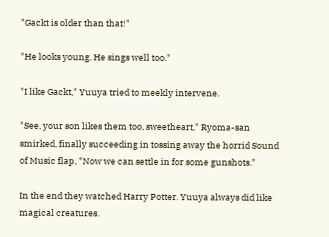"Gackt is older than that!"

"He looks young. He sings well too."

"I like Gackt," Yuuya tried to meekly intervene.

"See, your son likes them too, sweetheart," Ryoma-san smirked, finally succeeding in tossing away the horrid Sound of Music flap, "Now we can settle in for some gunshots."

In the end they watched Harry Potter. Yuuya always did like magical creatures.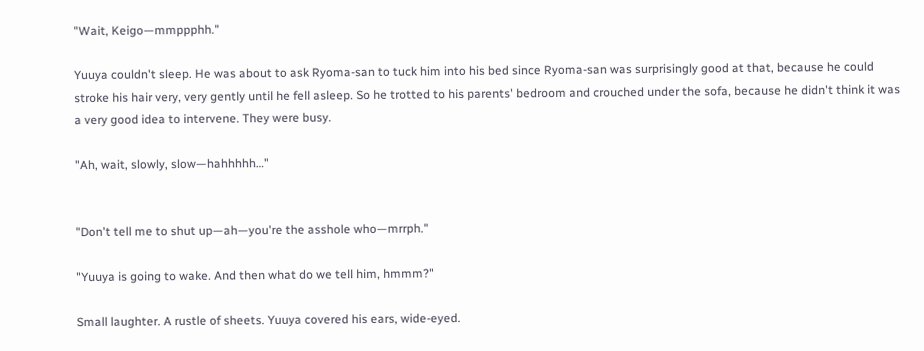"Wait, Keigo—mmppphh."

Yuuya couldn't sleep. He was about to ask Ryoma-san to tuck him into his bed since Ryoma-san was surprisingly good at that, because he could stroke his hair very, very gently until he fell asleep. So he trotted to his parents' bedroom and crouched under the sofa, because he didn't think it was a very good idea to intervene. They were busy.

"Ah, wait, slowly, slow—hahhhhh…"


"Don't tell me to shut up—ah—you're the asshole who—mrrph."

"Yuuya is going to wake. And then what do we tell him, hmmm?"

Small laughter. A rustle of sheets. Yuuya covered his ears, wide-eyed.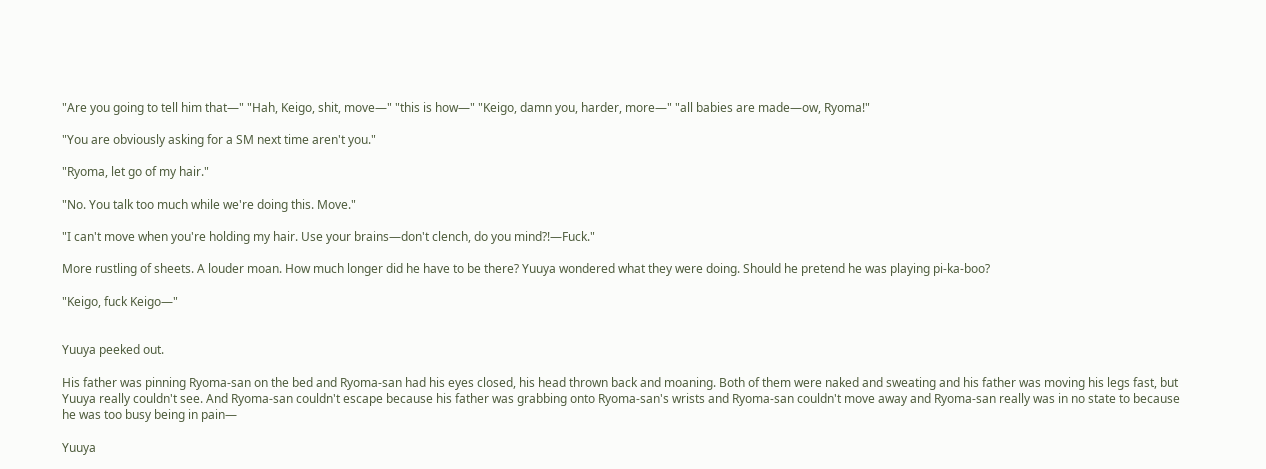"Are you going to tell him that—" "Hah, Keigo, shit, move—" "this is how—" "Keigo, damn you, harder, more—" "all babies are made—ow, Ryoma!"

"You are obviously asking for a SM next time aren't you."

"Ryoma, let go of my hair."

"No. You talk too much while we're doing this. Move."

"I can't move when you're holding my hair. Use your brains—don't clench, do you mind?!—Fuck."

More rustling of sheets. A louder moan. How much longer did he have to be there? Yuuya wondered what they were doing. Should he pretend he was playing pi-ka-boo?

"Keigo, fuck Keigo—"


Yuuya peeked out.

His father was pinning Ryoma-san on the bed and Ryoma-san had his eyes closed, his head thrown back and moaning. Both of them were naked and sweating and his father was moving his legs fast, but Yuuya really couldn't see. And Ryoma-san couldn't escape because his father was grabbing onto Ryoma-san's wrists and Ryoma-san couldn't move away and Ryoma-san really was in no state to because he was too busy being in pain—

Yuuya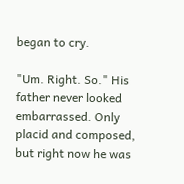began to cry.

"Um. Right. So." His father never looked embarrassed. Only placid and composed, but right now he was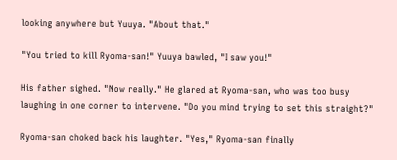looking anywhere but Yuuya. "About that."

"You tried to kill Ryoma-san!" Yuuya bawled, "I saw you!"

His father sighed. "Now really." He glared at Ryoma-san, who was too busy laughing in one corner to intervene. "Do you mind trying to set this straight?"

Ryoma-san choked back his laughter. "Yes," Ryoma-san finally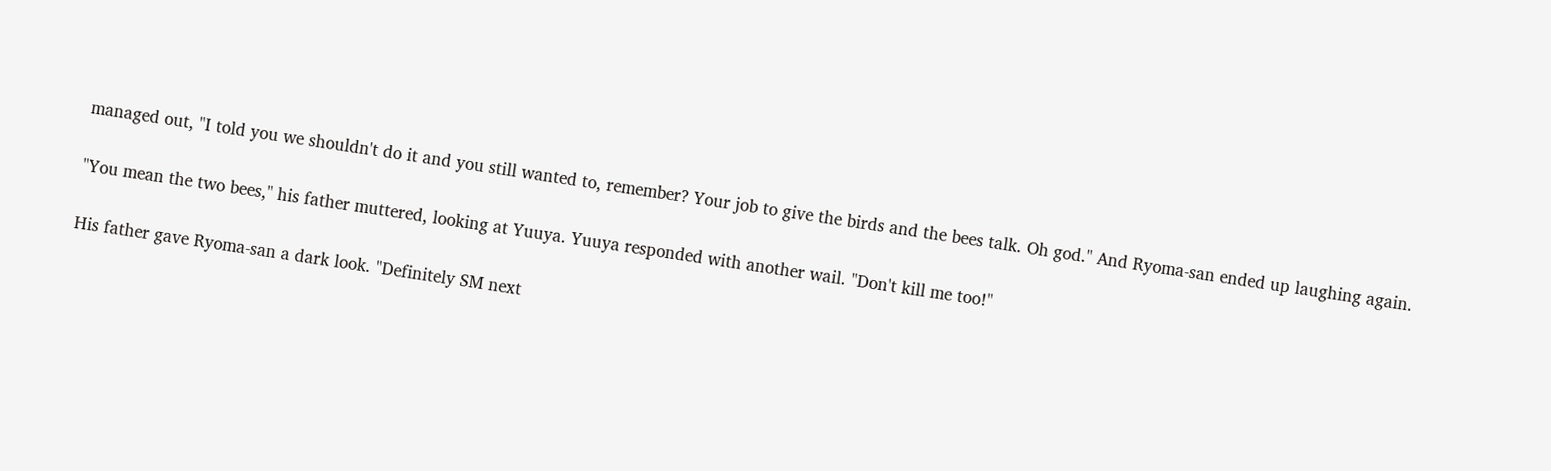managed out, "I told you we shouldn't do it and you still wanted to, remember? Your job to give the birds and the bees talk. Oh god." And Ryoma-san ended up laughing again.

"You mean the two bees," his father muttered, looking at Yuuya. Yuuya responded with another wail. "Don't kill me too!"

His father gave Ryoma-san a dark look. "Definitely SM next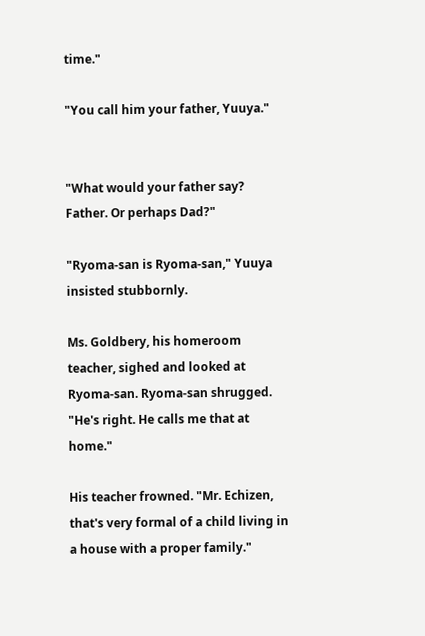time."

"You call him your father, Yuuya."


"What would your father say? Father. Or perhaps Dad?"

"Ryoma-san is Ryoma-san," Yuuya insisted stubbornly.

Ms. Goldbery, his homeroom teacher, sighed and looked at Ryoma-san. Ryoma-san shrugged. "He's right. He calls me that at home."

His teacher frowned. "Mr. Echizen, that's very formal of a child living in a house with a proper family."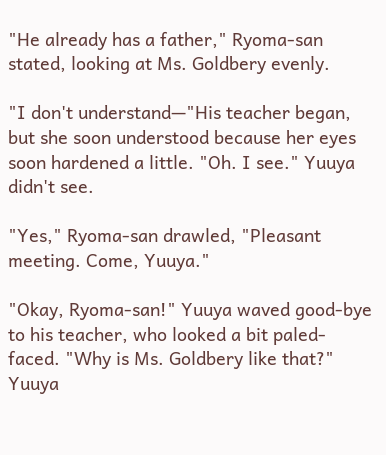"He already has a father," Ryoma-san stated, looking at Ms. Goldbery evenly.

"I don't understand—"His teacher began, but she soon understood because her eyes soon hardened a little. "Oh. I see." Yuuya didn't see.

"Yes," Ryoma-san drawled, "Pleasant meeting. Come, Yuuya."

"Okay, Ryoma-san!" Yuuya waved good-bye to his teacher, who looked a bit paled-faced. "Why is Ms. Goldbery like that?" Yuuya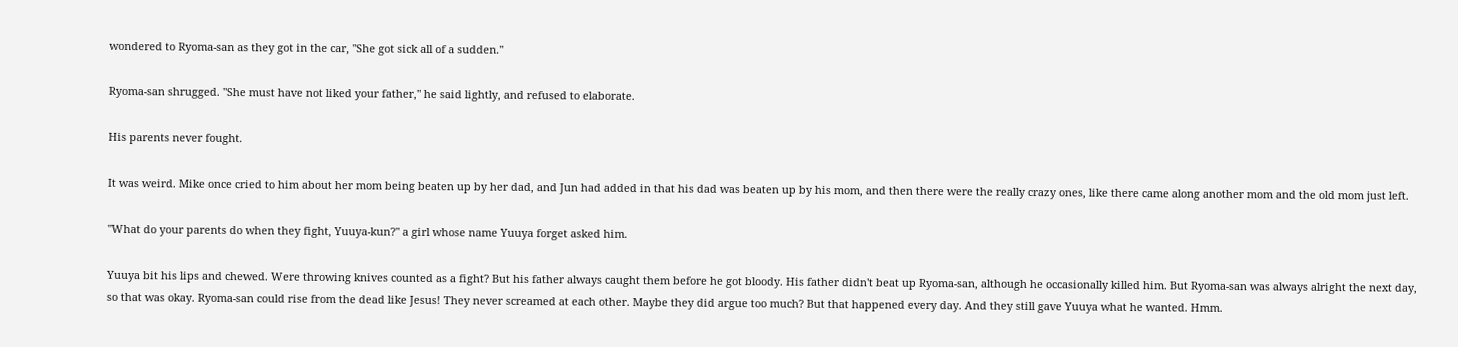wondered to Ryoma-san as they got in the car, "She got sick all of a sudden."

Ryoma-san shrugged. "She must have not liked your father," he said lightly, and refused to elaborate.

His parents never fought.

It was weird. Mike once cried to him about her mom being beaten up by her dad, and Jun had added in that his dad was beaten up by his mom, and then there were the really crazy ones, like there came along another mom and the old mom just left.

"What do your parents do when they fight, Yuuya-kun?" a girl whose name Yuuya forget asked him.

Yuuya bit his lips and chewed. Were throwing knives counted as a fight? But his father always caught them before he got bloody. His father didn't beat up Ryoma-san, although he occasionally killed him. But Ryoma-san was always alright the next day, so that was okay. Ryoma-san could rise from the dead like Jesus! They never screamed at each other. Maybe they did argue too much? But that happened every day. And they still gave Yuuya what he wanted. Hmm.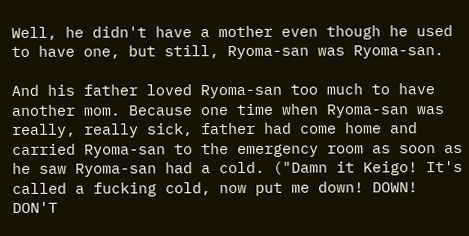Well, he didn't have a mother even though he used to have one, but still, Ryoma-san was Ryoma-san.

And his father loved Ryoma-san too much to have another mom. Because one time when Ryoma-san was really, really sick, father had come home and carried Ryoma-san to the emergency room as soon as he saw Ryoma-san had a cold. ("Damn it Keigo! It's called a fucking cold, now put me down! DOWN! DON'T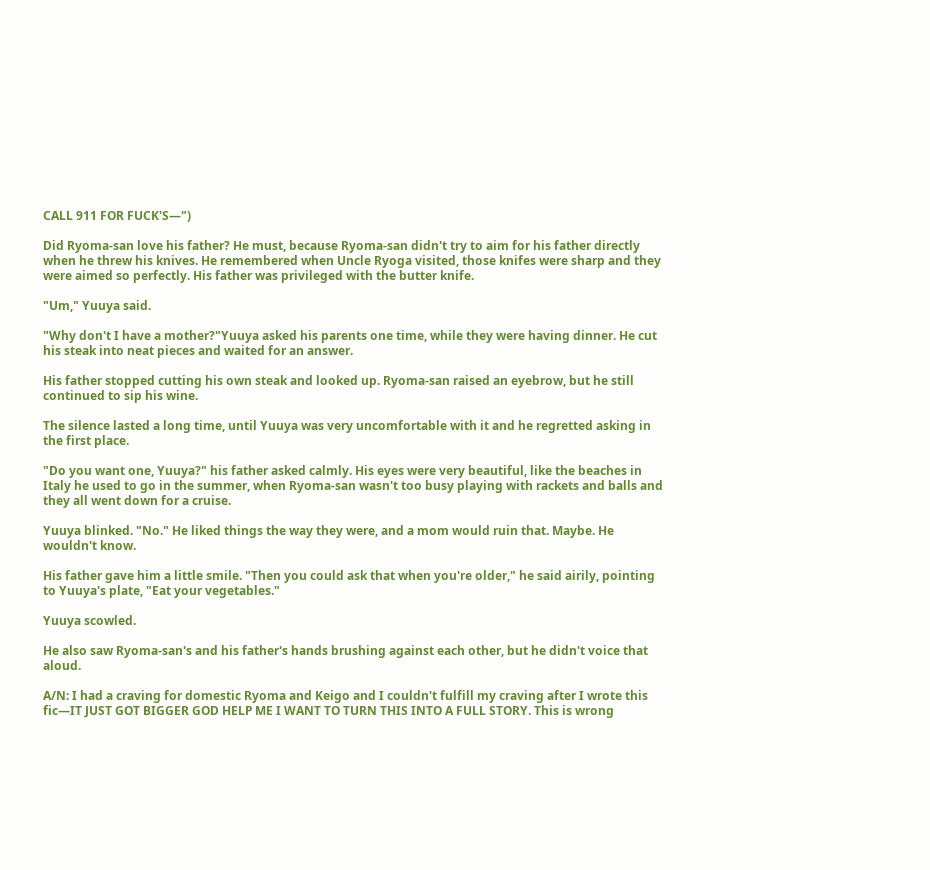CALL 911 FOR FUCK'S—")

Did Ryoma-san love his father? He must, because Ryoma-san didn't try to aim for his father directly when he threw his knives. He remembered when Uncle Ryoga visited, those knifes were sharp and they were aimed so perfectly. His father was privileged with the butter knife.

"Um," Yuuya said.

"Why don't I have a mother?"Yuuya asked his parents one time, while they were having dinner. He cut his steak into neat pieces and waited for an answer.

His father stopped cutting his own steak and looked up. Ryoma-san raised an eyebrow, but he still continued to sip his wine.

The silence lasted a long time, until Yuuya was very uncomfortable with it and he regretted asking in the first place.

"Do you want one, Yuuya?" his father asked calmly. His eyes were very beautiful, like the beaches in Italy he used to go in the summer, when Ryoma-san wasn't too busy playing with rackets and balls and they all went down for a cruise.

Yuuya blinked. "No." He liked things the way they were, and a mom would ruin that. Maybe. He wouldn't know.

His father gave him a little smile. "Then you could ask that when you're older," he said airily, pointing to Yuuya's plate, "Eat your vegetables."

Yuuya scowled.

He also saw Ryoma-san's and his father's hands brushing against each other, but he didn't voice that aloud.

A/N: I had a craving for domestic Ryoma and Keigo and I couldn't fulfill my craving after I wrote this fic—IT JUST GOT BIGGER GOD HELP ME I WANT TO TURN THIS INTO A FULL STORY. This is wrong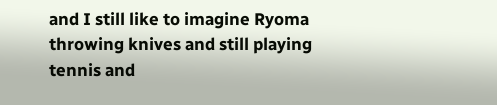and I still like to imagine Ryoma throwing knives and still playing tennis and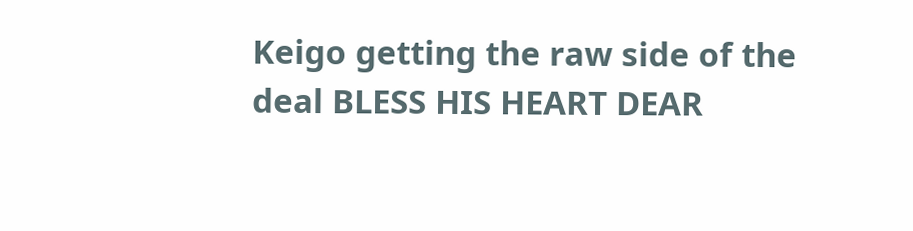Keigo getting the raw side of the deal BLESS HIS HEART DEAR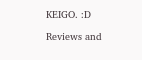KEIGO. :D

Reviews and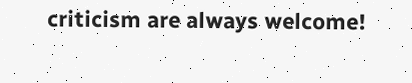criticism are always welcome!